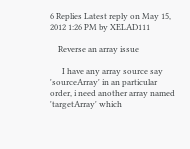6 Replies Latest reply on May 15, 2012 1:26 PM by XELAD111

    Reverse an array issue

      I have any array source say 'sourceArray' in an particular order, i need another array named 'targetArray' which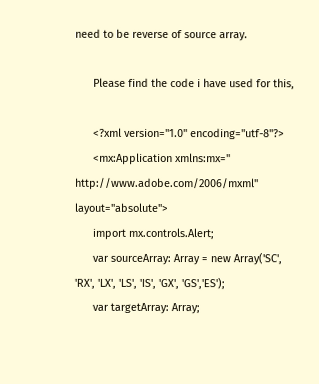need to be reverse of source array.

      Please find the code i have used for this,

      <?xml version="1.0" encoding="utf-8"?>
      <mx:Application xmlns:mx=" http://www.adobe.com/2006/mxml" layout="absolute">
      import mx.controls.Alert;
      var sourceArray: Array = new Array('SC', 'RX', 'LX', 'LS', 'IS', 'GX', 'GS','ES');
      var targetArray: Array;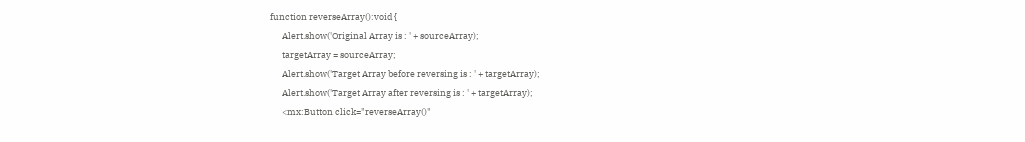function reverseArray():void {
      Alert.show('Original Array is : ' + sourceArray);
      targetArray = sourceArray;
      Alert.show('Target Array before reversing is : ' + targetArray);
      Alert.show('Target Array after reversing is : ' + targetArray);
      <mx:Button click="reverseArray()"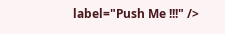label="Push Me !!!" />